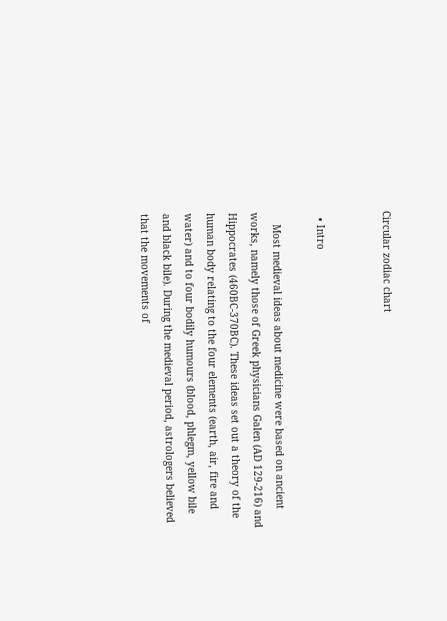Circular zodiac chart


  • Intro

    Most medieval ideas about medicine were based on ancient works, namely those of Greek physicians Galen (AD 129-216) and Hippocrates (460BC-370BC). These ideas set out a theory of the human body relating to the four elements (earth, air, fire and water) and to four bodily humours (blood, phlegm, yellow bile and black bile). During the medieval period, astrologers believed that the movements of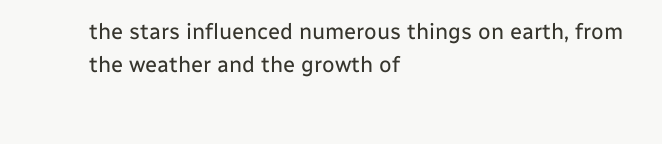the stars influenced numerous things on earth, from the weather and the growth of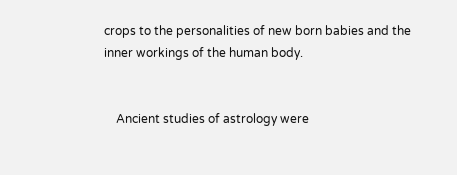crops to the personalities of new born babies and the inner workings of the human body.


    Ancient studies of astrology were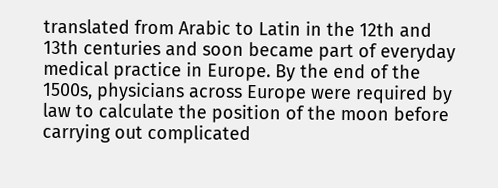translated from Arabic to Latin in the 12th and 13th centuries and soon became part of everyday medical practice in Europe. By the end of the 1500s, physicians across Europe were required by law to calculate the position of the moon before carrying out complicated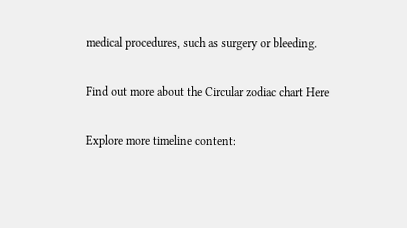medical procedures, such as surgery or bleeding.

Find out more about the Circular zodiac chart Here

Explore more timeline content: